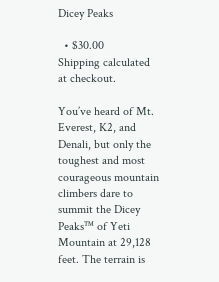Dicey Peaks

  • $30.00
Shipping calculated at checkout.

You’ve heard of Mt. Everest, K2, and Denali, but only the toughest and most courageous mountain climbers dare to summit the Dicey Peaks™ of Yeti Mountain at 29,128 feet. The terrain is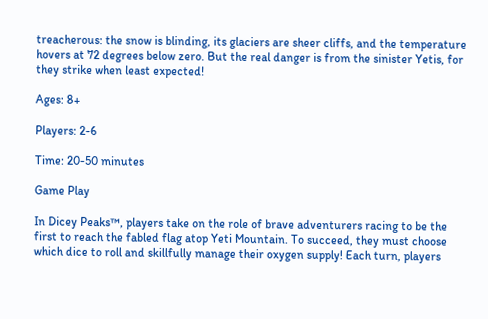treacherous: the snow is blinding, its glaciers are sheer cliffs, and the temperature hovers at 72 degrees below zero. But the real danger is from the sinister Yetis, for they strike when least expected!

Ages: 8+

Players: 2-6

Time: 20-50 minutes

Game Play

In Dicey Peaks™, players take on the role of brave adventurers racing to be the first to reach the fabled flag atop Yeti Mountain. To succeed, they must choose which dice to roll and skillfully manage their oxygen supply! Each turn, players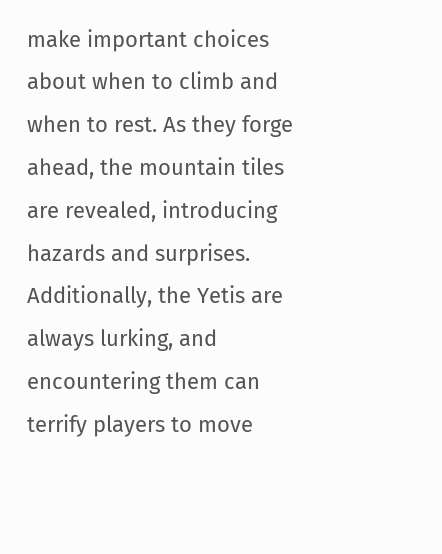make important choices about when to climb and when to rest. As they forge ahead, the mountain tiles are revealed, introducing hazards and surprises. Additionally, the Yetis are always lurking, and encountering them can terrify players to move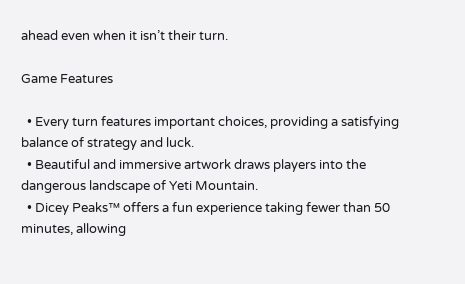ahead even when it isn’t their turn.

Game Features

  • Every turn features important choices, providing a satisfying balance of strategy and luck.
  • Beautiful and immersive artwork draws players into the dangerous landscape of Yeti Mountain.
  • Dicey Peaks™ offers a fun experience taking fewer than 50 minutes, allowing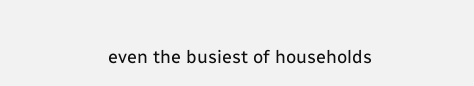even the busiest of households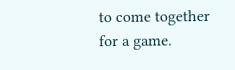to come together for a game.